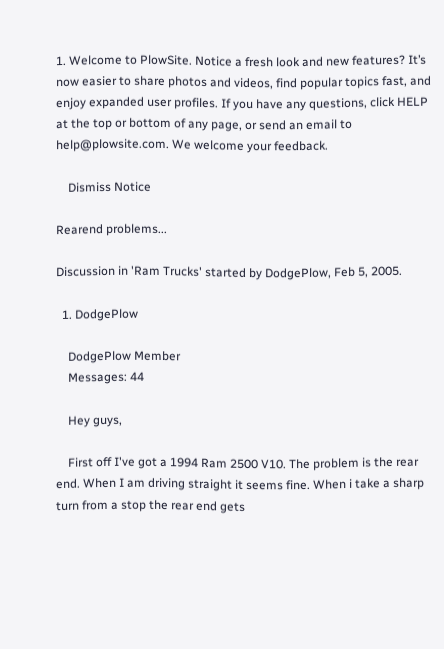1. Welcome to PlowSite. Notice a fresh look and new features? It’s now easier to share photos and videos, find popular topics fast, and enjoy expanded user profiles. If you have any questions, click HELP at the top or bottom of any page, or send an email to help@plowsite.com. We welcome your feedback.

    Dismiss Notice

Rearend problems...

Discussion in 'Ram Trucks' started by DodgePlow, Feb 5, 2005.

  1. DodgePlow

    DodgePlow Member
    Messages: 44

    Hey guys,

    First off I've got a 1994 Ram 2500 V10. The problem is the rear end. When I am driving straight it seems fine. When i take a sharp turn from a stop the rear end gets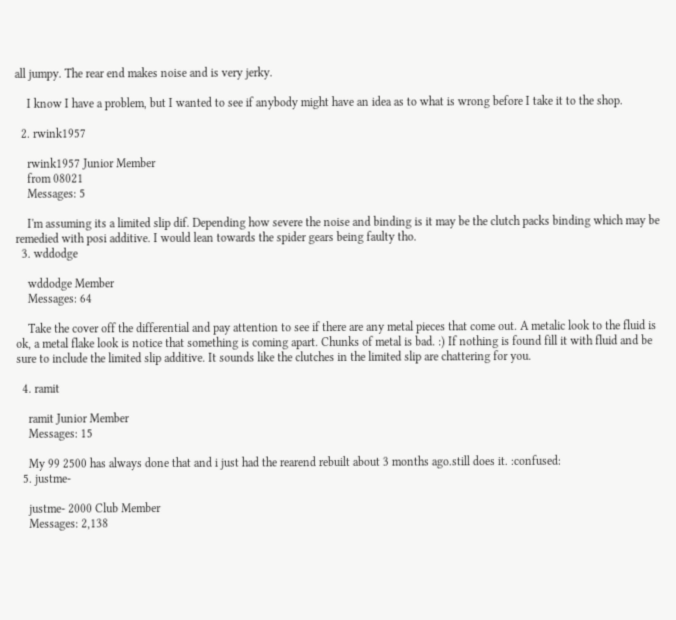all jumpy. The rear end makes noise and is very jerky.

    I know I have a problem, but I wanted to see if anybody might have an idea as to what is wrong before I take it to the shop.

  2. rwink1957

    rwink1957 Junior Member
    from 08021
    Messages: 5

    I'm assuming its a limited slip dif. Depending how severe the noise and binding is it may be the clutch packs binding which may be remedied with posi additive. I would lean towards the spider gears being faulty tho.
  3. wddodge

    wddodge Member
    Messages: 64

    Take the cover off the differential and pay attention to see if there are any metal pieces that come out. A metalic look to the fluid is ok, a metal flake look is notice that something is coming apart. Chunks of metal is bad. :) If nothing is found fill it with fluid and be sure to include the limited slip additive. It sounds like the clutches in the limited slip are chattering for you.

  4. ramit

    ramit Junior Member
    Messages: 15

    My 99 2500 has always done that and i just had the rearend rebuilt about 3 months ago.still does it. :confused:
  5. justme-

    justme- 2000 Club Member
    Messages: 2,138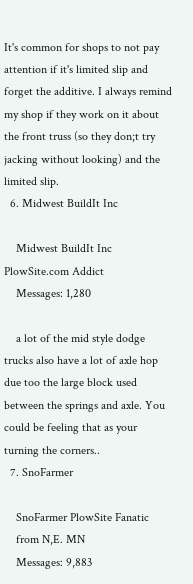It's common for shops to not pay attention if it's limited slip and forget the additive. I always remind my shop if they work on it about the front truss (so they don;t try jacking without looking) and the limited slip.
  6. Midwest BuildIt Inc

    Midwest BuildIt Inc PlowSite.com Addict
    Messages: 1,280

    a lot of the mid style dodge trucks also have a lot of axle hop due too the large block used between the springs and axle. You could be feeling that as your turning the corners..
  7. SnoFarmer

    SnoFarmer PlowSite Fanatic
    from N,E. MN
    Messages: 9,883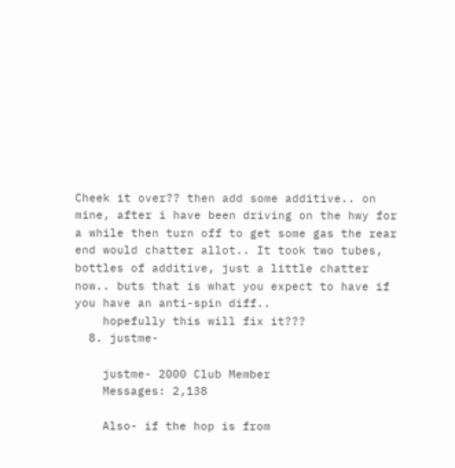Cheek it over?? then add some additive.. on mine, after i have been driving on the hwy for a while then turn off to get some gas the rear end would chatter allot.. It took two tubes, bottles of additive, just a little chatter now.. buts that is what you expect to have if you have an anti-spin diff..
    hopefully this will fix it???
  8. justme-

    justme- 2000 Club Member
    Messages: 2,138

    Also- if the hop is from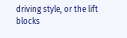driving style, or the lift blocks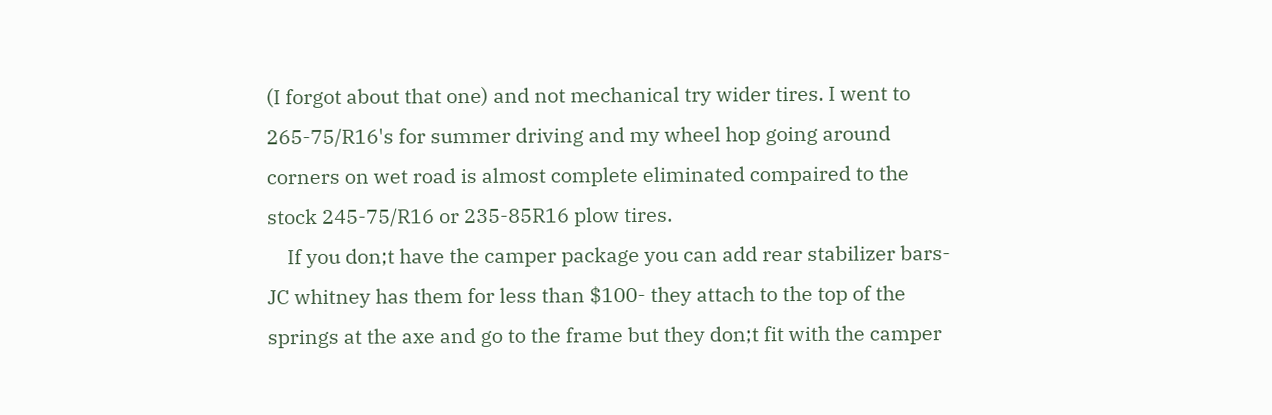(I forgot about that one) and not mechanical try wider tires. I went to 265-75/R16's for summer driving and my wheel hop going around corners on wet road is almost complete eliminated compaired to the stock 245-75/R16 or 235-85R16 plow tires.
    If you don;t have the camper package you can add rear stabilizer bars- JC whitney has them for less than $100- they attach to the top of the springs at the axe and go to the frame but they don;t fit with the camper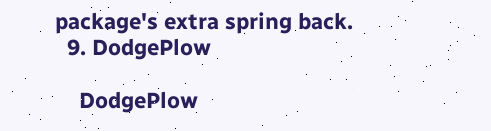package's extra spring back.
  9. DodgePlow

    DodgePlow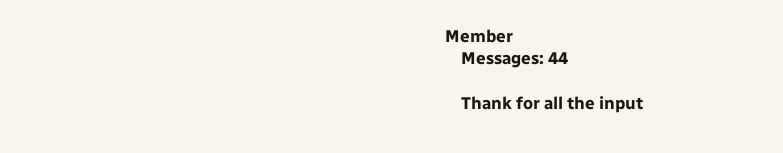Member
    Messages: 44

    Thank for all the input